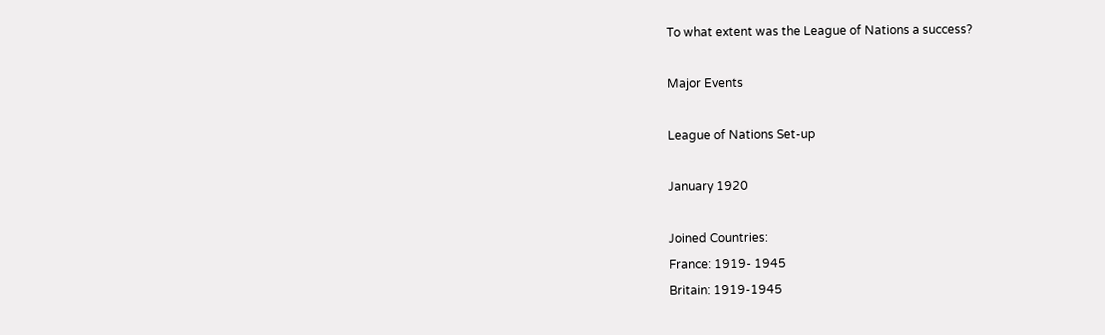To what extent was the League of Nations a success?

Major Events

League of Nations Set-up

January 1920

Joined Countries:
France: 1919- 1945
Britain: 1919-1945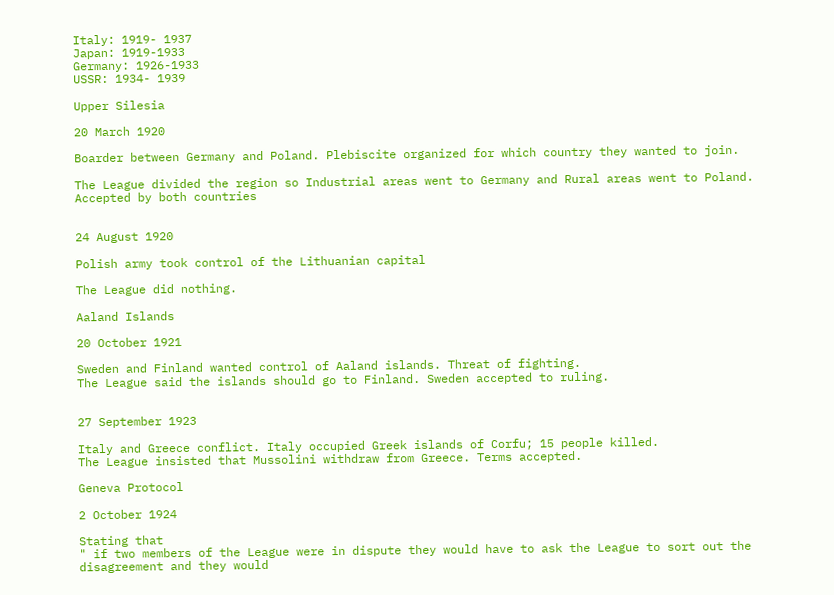Italy: 1919- 1937
Japan: 1919-1933
Germany: 1926-1933
USSR: 1934- 1939

Upper Silesia

20 March 1920

Boarder between Germany and Poland. Plebiscite organized for which country they wanted to join.

The League divided the region so Industrial areas went to Germany and Rural areas went to Poland.
Accepted by both countries


24 August 1920

Polish army took control of the Lithuanian capital

The League did nothing.

Aaland Islands

20 October 1921

Sweden and Finland wanted control of Aaland islands. Threat of fighting.
The League said the islands should go to Finland. Sweden accepted to ruling.


27 September 1923

Italy and Greece conflict. Italy occupied Greek islands of Corfu; 15 people killed.
The League insisted that Mussolini withdraw from Greece. Terms accepted.

Geneva Protocol

2 October 1924

Stating that
" if two members of the League were in dispute they would have to ask the League to sort out the disagreement and they would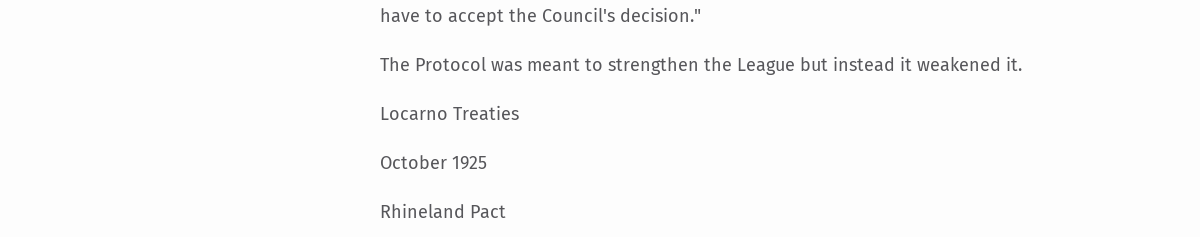have to accept the Council's decision."

The Protocol was meant to strengthen the League but instead it weakened it.

Locarno Treaties

October 1925

Rhineland Pact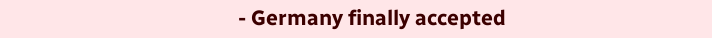- Germany finally accepted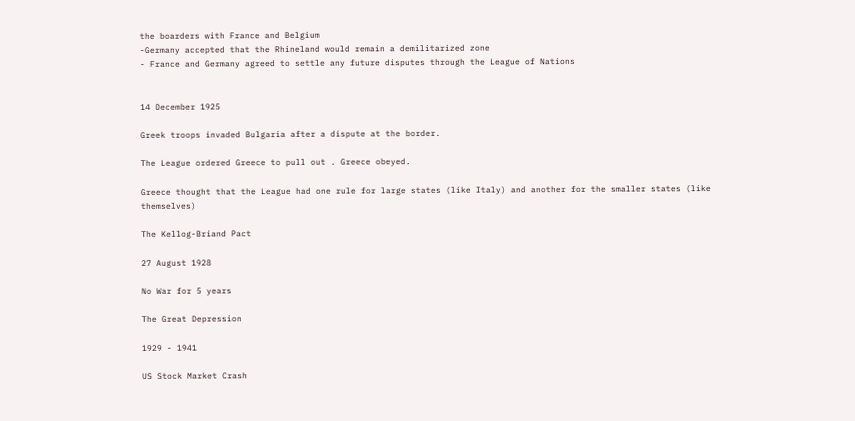the boarders with France and Belgium
-Germany accepted that the Rhineland would remain a demilitarized zone
- France and Germany agreed to settle any future disputes through the League of Nations


14 December 1925

Greek troops invaded Bulgaria after a dispute at the border.

The League ordered Greece to pull out . Greece obeyed.

Greece thought that the League had one rule for large states (like Italy) and another for the smaller states (like themselves)

The Kellog-Briand Pact

27 August 1928

No War for 5 years

The Great Depression

1929 - 1941

US Stock Market Crash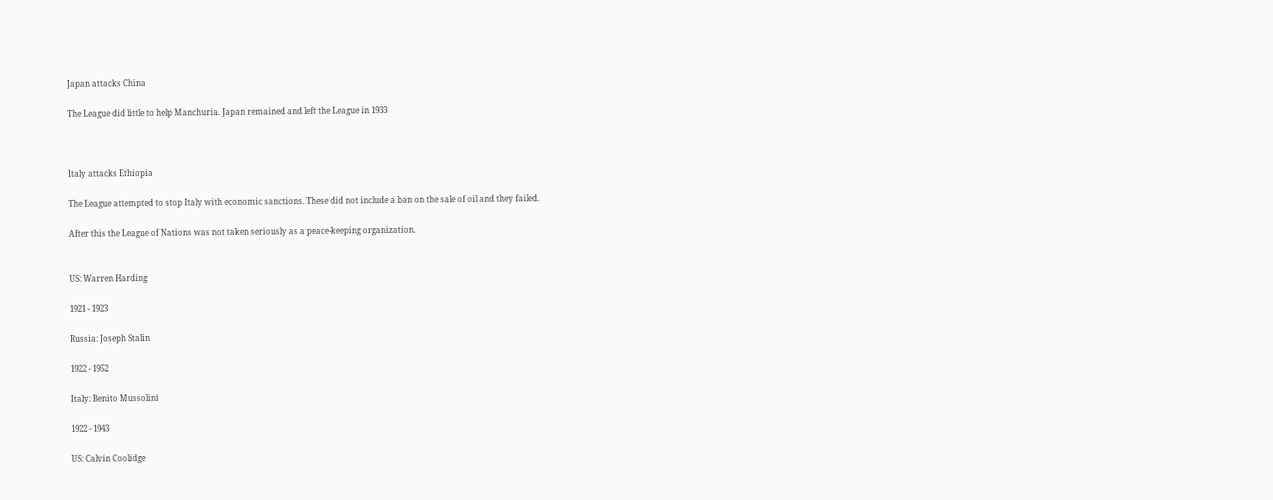Japan attacks China

The League did little to help Manchuria. Japan remained and left the League in 1933



Italy attacks Ethiopia

The League attempted to stop Italy with economic sanctions. These did not include a ban on the sale of oil and they failed.

After this the League of Nations was not taken seriously as a peace-keeping organization.


US: Warren Harding

1921 - 1923

Russia: Joseph Stalin

1922 - 1952

Italy: Benito Mussolini

1922 - 1943

US: Calvin Coolidge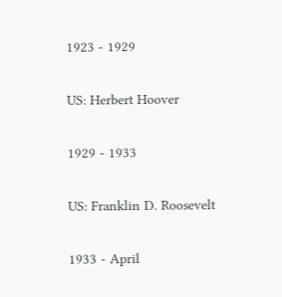1923 - 1929

US: Herbert Hoover

1929 - 1933

US: Franklin D. Roosevelt

1933 - April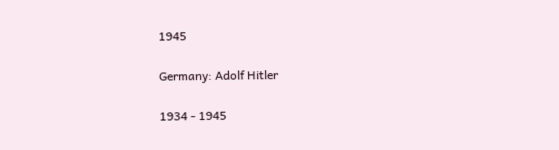1945

Germany: Adolf Hitler

1934 - 1945